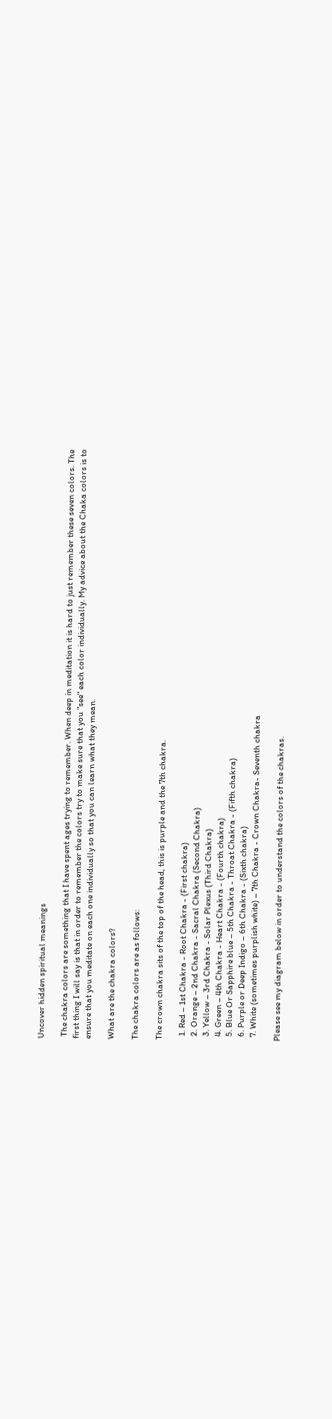Uncover hidden spiritual meanings

 The chakra colors are something that I have spent ages trying to remember. When deep in meditation it is hard to just remember these seven colors. The first thing I will say is that in order to remember the colors try to make sure that you "see" each color individually. My advice about the Chaka colors is to ensure that you meditate on each one individually so that you can learn what they mean.

What are the chakra colors?

The chakra colors are as follows:

The crown chakra sits of the top of the head, this is purple and the 7th chakra.

  1. Red – 1st Chakra - Root Chakra - (First chakra)
  2. Orange – 2nd Chakra - Sacral Chakra (Second Chakra)
  3. Yellow – 3rd Chakra - Solar Plexus (Third Chakra)
  4. Green – 4th Chakra - Heart Chakra - (Fourth chakra)
  5. Blue Or Sapphire blue – 5th Chakra - Throat Chakra - (Fifth chakra)
  6. Purple or Deep Indigo – 6th Chakra - (Sixth chakra)
  7. White (sometimes purplish white) – 7th Chakra - Crown Chakra- Seventh chakra

Please see my diagram below in order to understand the colors of the chakras.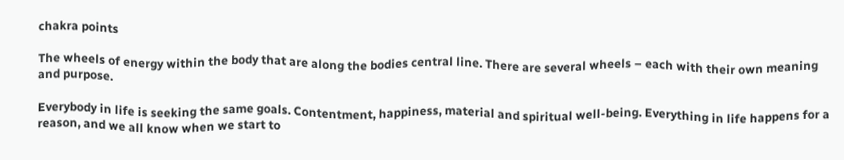chakra points

The wheels of energy within the body that are along the bodies central line. There are several wheels – each with their own meaning and purpose.

Everybody in life is seeking the same goals. Contentment, happiness, material and spiritual well-being. Everything in life happens for a reason, and we all know when we start to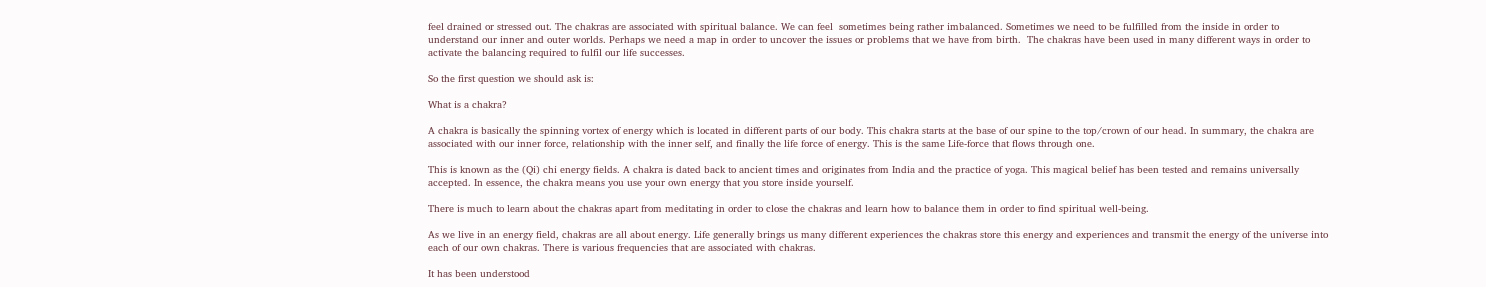feel drained or stressed out. The chakras are associated with spiritual balance. We can feel  sometimes being rather imbalanced. Sometimes we need to be fulfilled from the inside in order to understand our inner and outer worlds. Perhaps we need a map in order to uncover the issues or problems that we have from birth.  The chakras have been used in many different ways in order to activate the balancing required to fulfil our life successes.

So the first question we should ask is:

What is a chakra?

A chakra is basically the spinning vortex of energy which is located in different parts of our body. This chakra starts at the base of our spine to the top/crown of our head. In summary, the chakra are associated with our inner force, relationship with the inner self, and finally the life force of energy. This is the same Life-force that flows through one.

This is known as the (Qi) chi energy fields. A chakra is dated back to ancient times and originates from India and the practice of yoga. This magical belief has been tested and remains universally accepted. In essence, the chakra means you use your own energy that you store inside yourself.

There is much to learn about the chakras apart from meditating in order to close the chakras and learn how to balance them in order to find spiritual well-being.

As we live in an energy field, chakras are all about energy. Life generally brings us many different experiences the chakras store this energy and experiences and transmit the energy of the universe into each of our own chakras. There is various frequencies that are associated with chakras.

It has been understood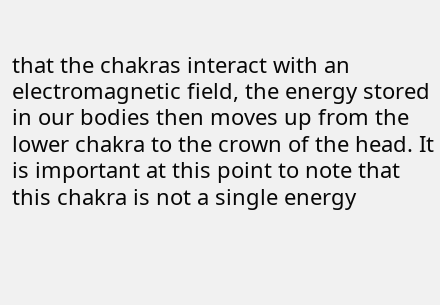that the chakras interact with an electromagnetic field, the energy stored in our bodies then moves up from the lower chakra to the crown of the head. It is important at this point to note that this chakra is not a single energy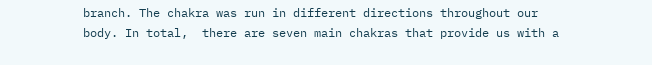branch. The chakra was run in different directions throughout our body. In total,  there are seven main chakras that provide us with a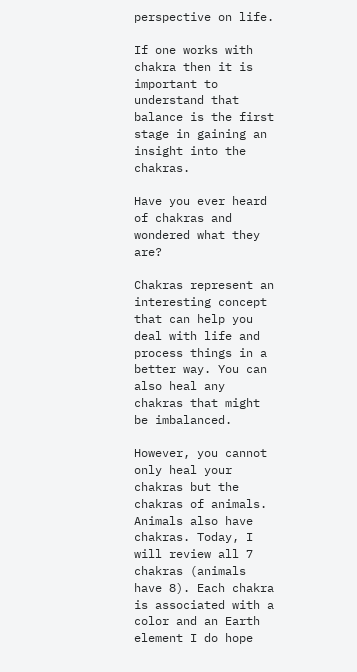perspective on life.

If one works with chakra then it is important to understand that balance is the first stage in gaining an insight into the chakras.

Have you ever heard of chakras and wondered what they are?

Chakras represent an interesting concept that can help you deal with life and process things in a better way. You can also heal any chakras that might be imbalanced.

However, you cannot only heal your chakras but the chakras of animals. Animals also have chakras. Today, I will review all 7 chakras (animals have 8). Each chakra is associated with a color and an Earth element I do hope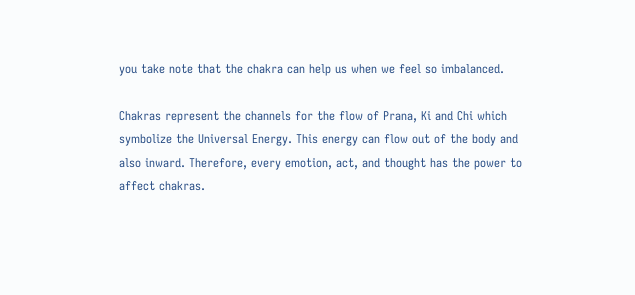you take note that the chakra can help us when we feel so imbalanced.

Chakras represent the channels for the flow of Prana, Ki and Chi which symbolize the Universal Energy. This energy can flow out of the body and also inward. Therefore, every emotion, act, and thought has the power to affect chakras.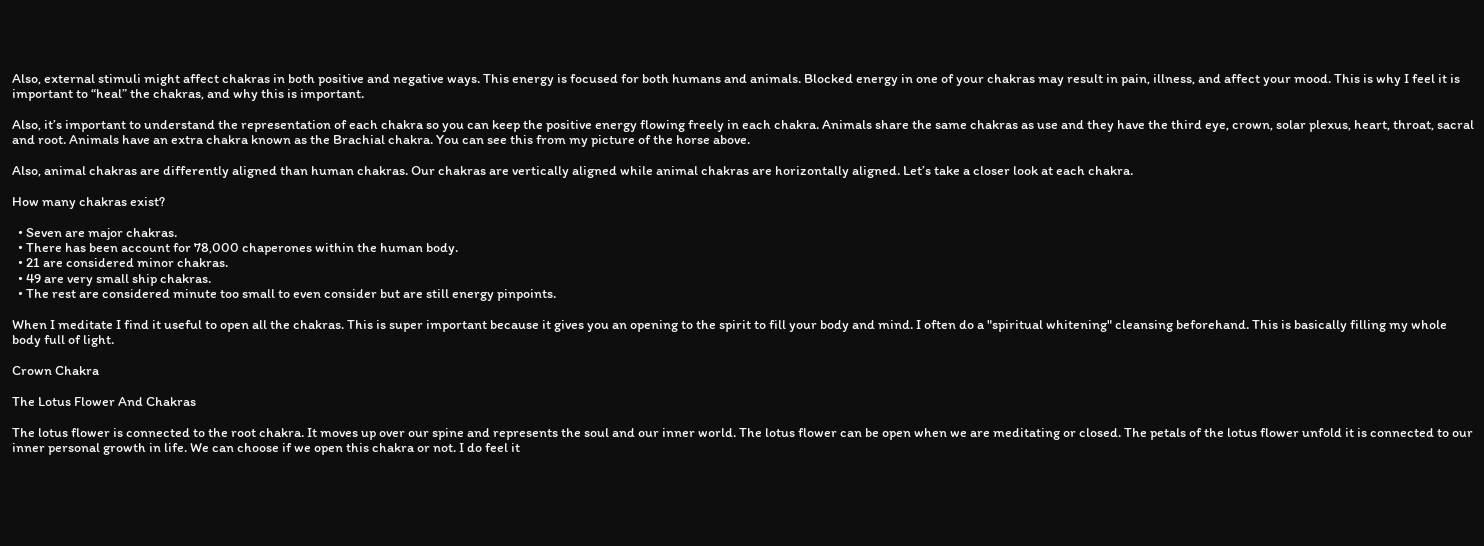Also, external stimuli might affect chakras in both positive and negative ways. This energy is focused for both humans and animals. Blocked energy in one of your chakras may result in pain, illness, and affect your mood. This is why I feel it is important to “heal” the chakras, and why this is important.

Also, it’s important to understand the representation of each chakra so you can keep the positive energy flowing freely in each chakra. Animals share the same chakras as use and they have the third eye, crown, solar plexus, heart, throat, sacral and root. Animals have an extra chakra known as the Brachial chakra. You can see this from my picture of the horse above.

Also, animal chakras are differently aligned than human chakras. Our chakras are vertically aligned while animal chakras are horizontally aligned. Let’s take a closer look at each chakra.

How many chakras exist?

  • Seven are major chakras.
  • There has been account for 78,000 chaperones within the human body.
  • 21 are considered minor chakras.
  • 49 are very small ship chakras.
  • The rest are considered minute too small to even consider but are still energy pinpoints.

When I meditate I find it useful to open all the chakras. This is super important because it gives you an opening to the spirit to fill your body and mind. I often do a "spiritual whitening" cleansing beforehand. This is basically filling my whole body full of light.

Crown Chakra

The Lotus Flower And Chakras

The lotus flower is connected to the root chakra. It moves up over our spine and represents the soul and our inner world. The lotus flower can be open when we are meditating or closed. The petals of the lotus flower unfold it is connected to our inner personal growth in life. We can choose if we open this chakra or not. I do feel it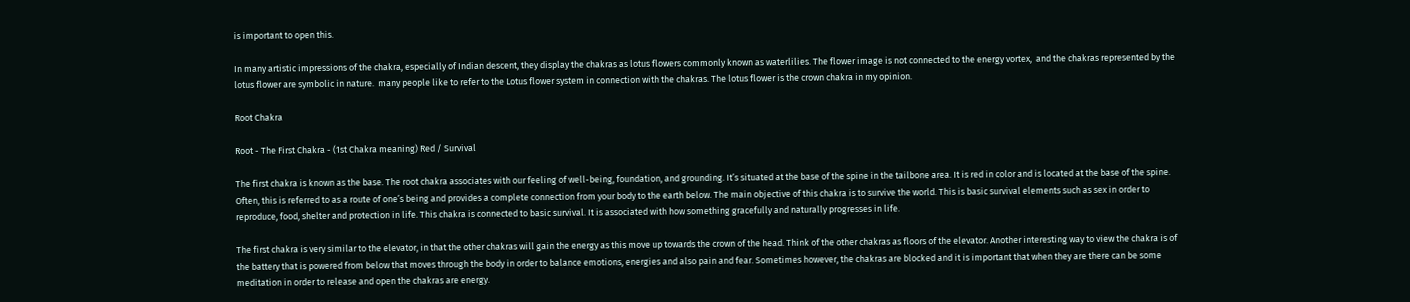is important to open this.

In many artistic impressions of the chakra, especially of Indian descent, they display the chakras as lotus flowers commonly known as waterlilies. The flower image is not connected to the energy vortex,  and the chakras represented by the lotus flower are symbolic in nature.  many people like to refer to the Lotus flower system in connection with the chakras. The lotus flower is the crown chakra in my opinion.

Root Chakra

Root - The First Chakra - (1st Chakra meaning) Red / Survival

The first chakra is known as the base. The root chakra associates with our feeling of well-being, foundation, and grounding. It’s situated at the base of the spine in the tailbone area. It is red in color and is located at the base of the spine. Often, this is referred to as a route of one’s being and provides a complete connection from your body to the earth below. The main objective of this chakra is to survive the world. This is basic survival elements such as sex in order to reproduce, food, shelter and protection in life. This chakra is connected to basic survival. It is associated with how something gracefully and naturally progresses in life.

The first chakra is very similar to the elevator, in that the other chakras will gain the energy as this move up towards the crown of the head. Think of the other chakras as floors of the elevator. Another interesting way to view the chakra is of the battery that is powered from below that moves through the body in order to balance emotions, energies and also pain and fear. Sometimes however, the chakras are blocked and it is important that when they are there can be some meditation in order to release and open the chakras are energy.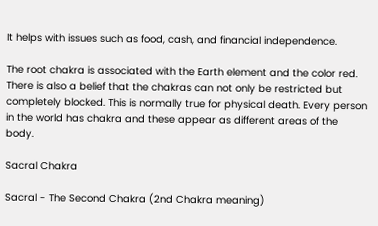It helps with issues such as food, cash, and financial independence.

The root chakra is associated with the Earth element and the color red. There is also a belief that the chakras can not only be restricted but completely blocked. This is normally true for physical death. Every person in the world has chakra and these appear as different areas of the body.

Sacral Chakra

Sacral - The Second Chakra (2nd Chakra meaning)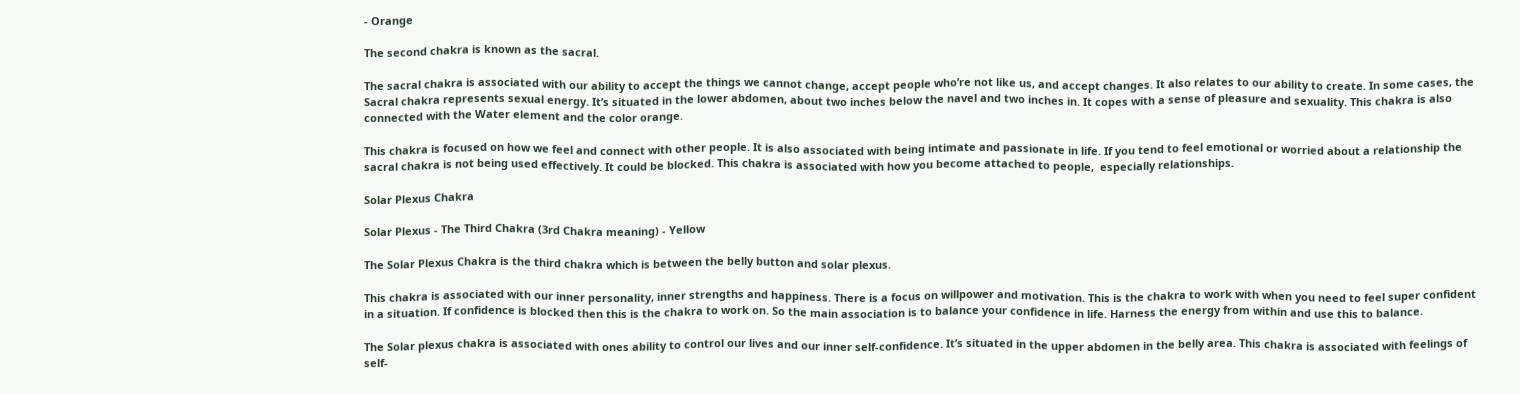- Orange

The second chakra is known as the sacral.

The sacral chakra is associated with our ability to accept the things we cannot change, accept people who’re not like us, and accept changes. It also relates to our ability to create. In some cases, the Sacral chakra represents sexual energy. It’s situated in the lower abdomen, about two inches below the navel and two inches in. It copes with a sense of pleasure and sexuality. This chakra is also connected with the Water element and the color orange.

This chakra is focused on how we feel and connect with other people. It is also associated with being intimate and passionate in life. If you tend to feel emotional or worried about a relationship the sacral chakra is not being used effectively. It could be blocked. This chakra is associated with how you become attached to people,  especially relationships.

Solar Plexus Chakra

Solar Plexus - The Third Chakra (3rd Chakra meaning) - Yellow

The Solar Plexus Chakra is the third chakra which is between the belly button and solar plexus.

This chakra is associated with our inner personality, inner strengths and happiness. There is a focus on willpower and motivation. This is the chakra to work with when you need to feel super confident in a situation. If confidence is blocked then this is the chakra to work on. So the main association is to balance your confidence in life. Harness the energy from within and use this to balance.

The Solar plexus chakra is associated with ones ability to control our lives and our inner self-confidence. It’s situated in the upper abdomen in the belly area. This chakra is associated with feelings of self-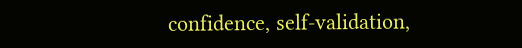confidence, self-validation,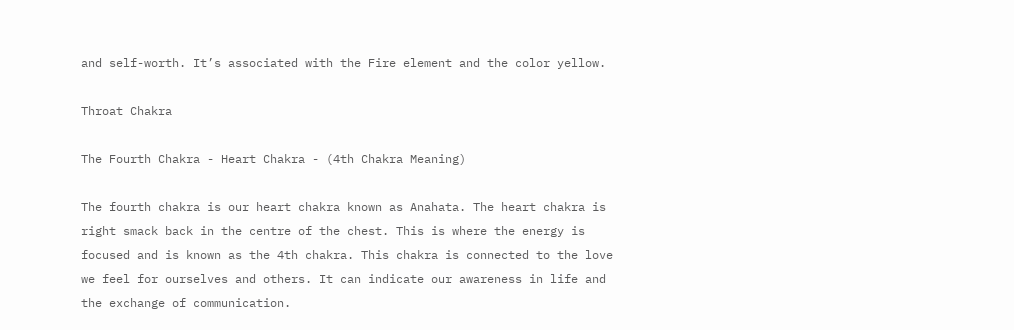and self-worth. It’s associated with the Fire element and the color yellow.

Throat Chakra

The Fourth Chakra - Heart Chakra - (4th Chakra Meaning)

The fourth chakra is our heart chakra known as Anahata. The heart chakra is right smack back in the centre of the chest. This is where the energy is focused and is known as the 4th chakra. This chakra is connected to the love we feel for ourselves and others. It can indicate our awareness in life and the exchange of communication.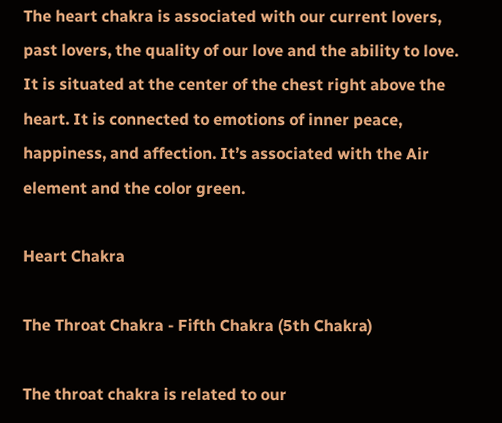The heart chakra is associated with our current lovers, past lovers, the quality of our love and the ability to love. It is situated at the center of the chest right above the heart. It is connected to emotions of inner peace, happiness, and affection. It’s associated with the Air element and the color green.

Heart Chakra

The Throat Chakra - Fifth Chakra (5th Chakra)

The throat chakra is related to our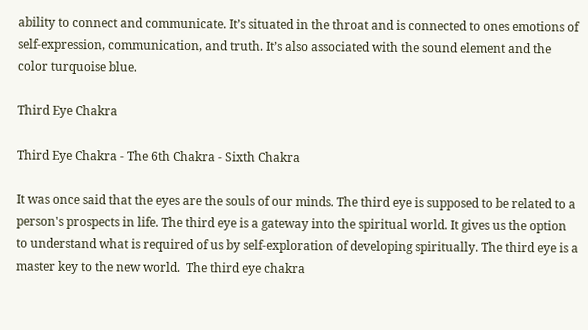ability to connect and communicate. It’s situated in the throat and is connected to ones emotions of self-expression, communication, and truth. It’s also associated with the sound element and the color turquoise blue.

Third Eye Chakra

Third Eye Chakra - The 6th Chakra - Sixth Chakra

It was once said that the eyes are the souls of our minds. The third eye is supposed to be related to a person's prospects in life. The third eye is a gateway into the spiritual world. It gives us the option to understand what is required of us by self-exploration of developing spiritually. The third eye is a master key to the new world.  The third eye chakra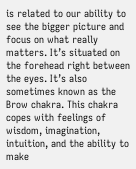is related to our ability to see the bigger picture and focus on what really matters. It’s situated on the forehead right between the eyes. It’s also sometimes known as the Brow chakra. This chakra copes with feelings of wisdom, imagination, intuition, and the ability to make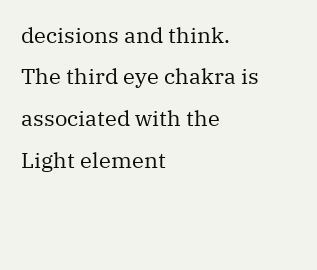decisions and think.  The third eye chakra is associated with the Light element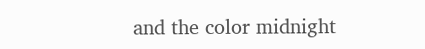and the color midnight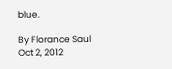blue.

By Florance Saul
Oct 2, 2012